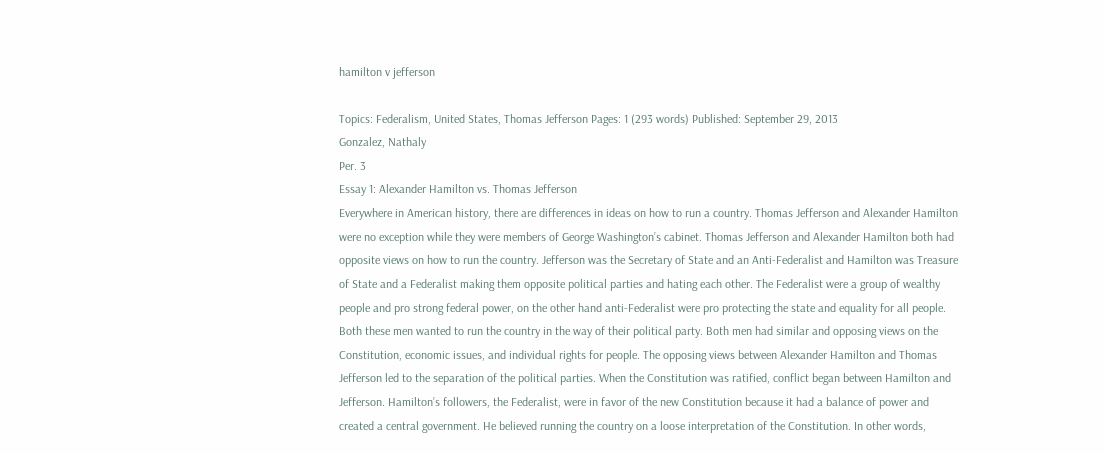hamilton v jefferson

Topics: Federalism, United States, Thomas Jefferson Pages: 1 (293 words) Published: September 29, 2013
Gonzalez, Nathaly
Per. 3
Essay 1: Alexander Hamilton vs. Thomas Jefferson
Everywhere in American history, there are differences in ideas on how to run a country. Thomas Jefferson and Alexander Hamilton were no exception while they were members of George Washington’s cabinet. Thomas Jefferson and Alexander Hamilton both had opposite views on how to run the country. Jefferson was the Secretary of State and an Anti-Federalist and Hamilton was Treasure of State and a Federalist making them opposite political parties and hating each other. The Federalist were a group of wealthy people and pro strong federal power, on the other hand anti-Federalist were pro protecting the state and equality for all people. Both these men wanted to run the country in the way of their political party. Both men had similar and opposing views on the Constitution, economic issues, and individual rights for people. The opposing views between Alexander Hamilton and Thomas Jefferson led to the separation of the political parties. When the Constitution was ratified, conflict began between Hamilton and Jefferson. Hamilton’s followers, the Federalist, were in favor of the new Constitution because it had a balance of power and created a central government. He believed running the country on a loose interpretation of the Constitution. In other words,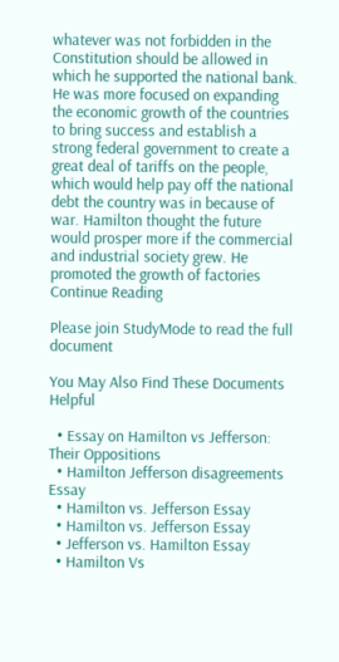whatever was not forbidden in the Constitution should be allowed in which he supported the national bank. He was more focused on expanding the economic growth of the countries to bring success and establish a strong federal government to create a great deal of tariffs on the people, which would help pay off the national debt the country was in because of war. Hamilton thought the future would prosper more if the commercial and industrial society grew. He promoted the growth of factories
Continue Reading

Please join StudyMode to read the full document

You May Also Find These Documents Helpful

  • Essay on Hamilton vs Jefferson: Their Oppositions
  • Hamilton Jefferson disagreements Essay
  • Hamilton vs. Jefferson Essay
  • Hamilton vs. Jefferson Essay
  • Jefferson vs. Hamilton Essay
  • Hamilton Vs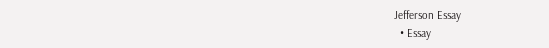Jefferson Essay
  • Essay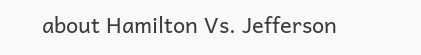about Hamilton Vs. Jefferson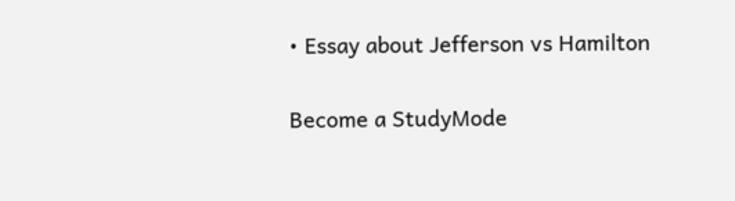• Essay about Jefferson vs Hamilton

Become a StudyMode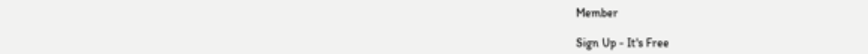Member

Sign Up - It's Free